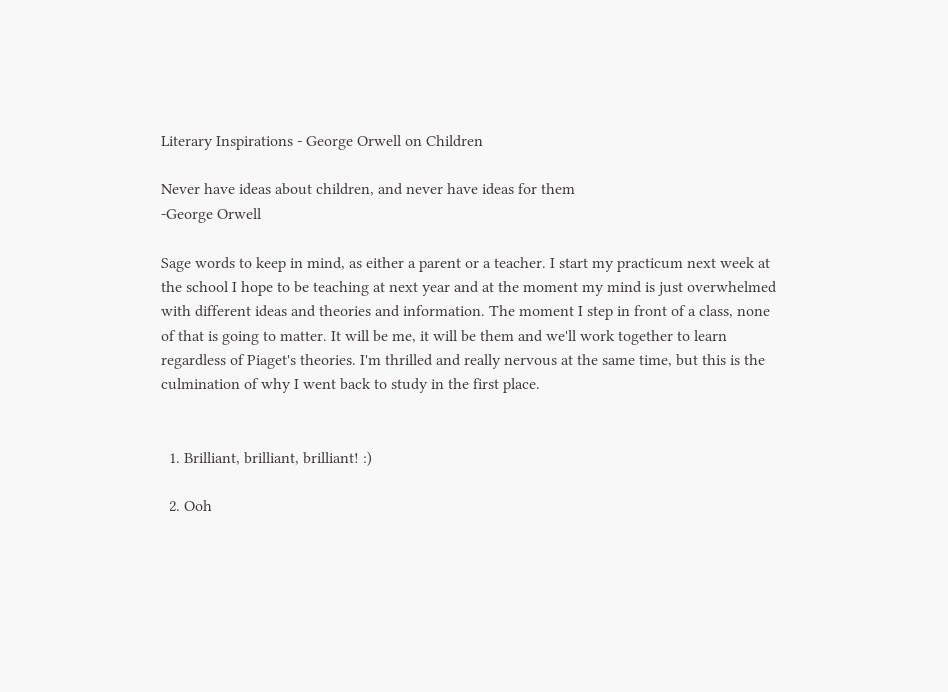Literary Inspirations - George Orwell on Children

Never have ideas about children, and never have ideas for them
-George Orwell

Sage words to keep in mind, as either a parent or a teacher. I start my practicum next week at the school I hope to be teaching at next year and at the moment my mind is just overwhelmed with different ideas and theories and information. The moment I step in front of a class, none of that is going to matter. It will be me, it will be them and we'll work together to learn regardless of Piaget's theories. I'm thrilled and really nervous at the same time, but this is the culmination of why I went back to study in the first place.


  1. Brilliant, brilliant, brilliant! :)

  2. Ooh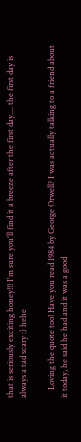that is seriously exciting honey!!! I'm sure you'll find it a breeze after the first day.... the first day is always a tad scary :) hehe

    Loving the quote too! Have you read 1984 by George Orwell? I was actually talking to a friend about it today, he said he had and it was a good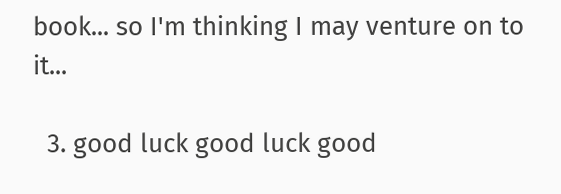book... so I'm thinking I may venture on to it...

  3. good luck good luck good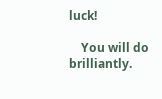luck!

    You will do brilliantly.